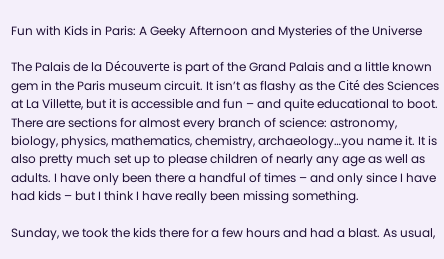Fun with Kids in Paris: A Geeky Afternoon and Mysteries of the Universe

The Palais de la Découverte is part of the Grand Palais and a little known gem in the Paris museum circuit. It isn’t as flashy as the Cité des Sciences at La Villette, but it is accessible and fun – and quite educational to boot. There are sections for almost every branch of science: astronomy, biology, physics, mathematics, chemistry, archaeology…you name it. It is also pretty much set up to please children of nearly any age as well as adults. I have only been there a handful of times – and only since I have had kids – but I think I have really been missing something.

Sunday, we took the kids there for a few hours and had a blast. As usual,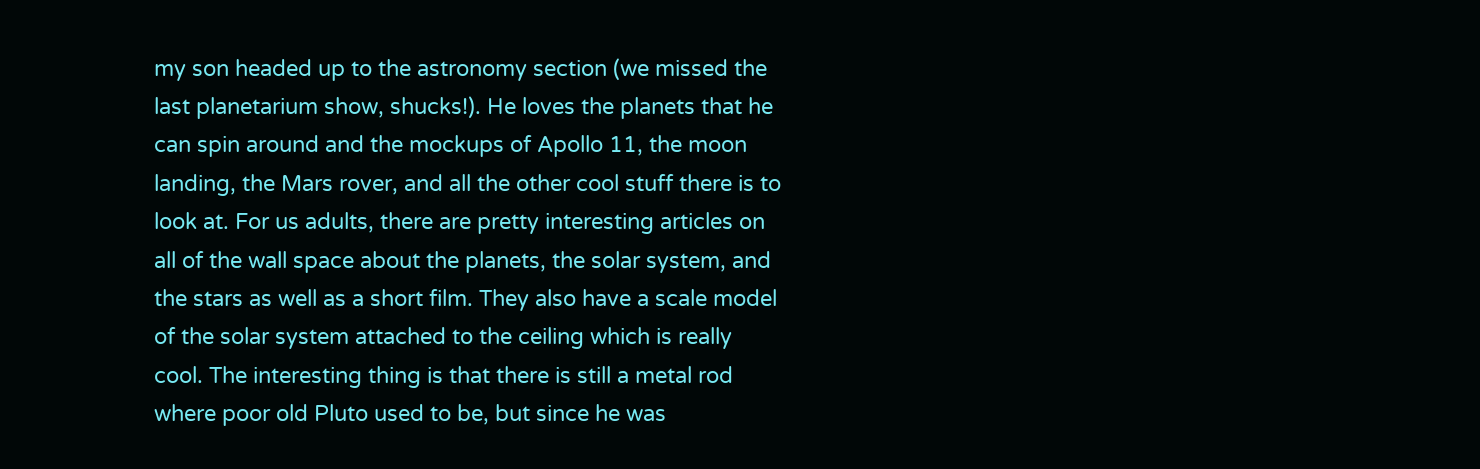my son headed up to the astronomy section (we missed the last planetarium show, shucks!). He loves the planets that he can spin around and the mockups of Apollo 11, the moon landing, the Mars rover, and all the other cool stuff there is to look at. For us adults, there are pretty interesting articles on all of the wall space about the planets, the solar system, and the stars as well as a short film. They also have a scale model of the solar system attached to the ceiling which is really cool. The interesting thing is that there is still a metal rod where poor old Pluto used to be, but since he was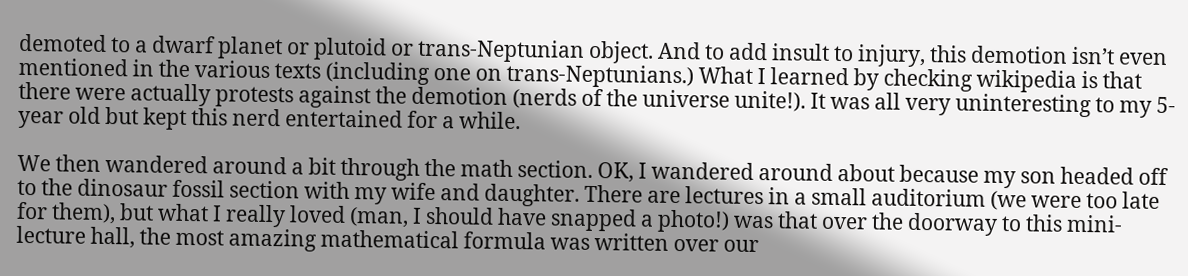demoted to a dwarf planet or plutoid or trans-Neptunian object. And to add insult to injury, this demotion isn’t even mentioned in the various texts (including one on trans-Neptunians.) What I learned by checking wikipedia is that there were actually protests against the demotion (nerds of the universe unite!). It was all very uninteresting to my 5-year old but kept this nerd entertained for a while.

We then wandered around a bit through the math section. OK, I wandered around about because my son headed off to the dinosaur fossil section with my wife and daughter. There are lectures in a small auditorium (we were too late for them), but what I really loved (man, I should have snapped a photo!) was that over the doorway to this mini-lecture hall, the most amazing mathematical formula was written over our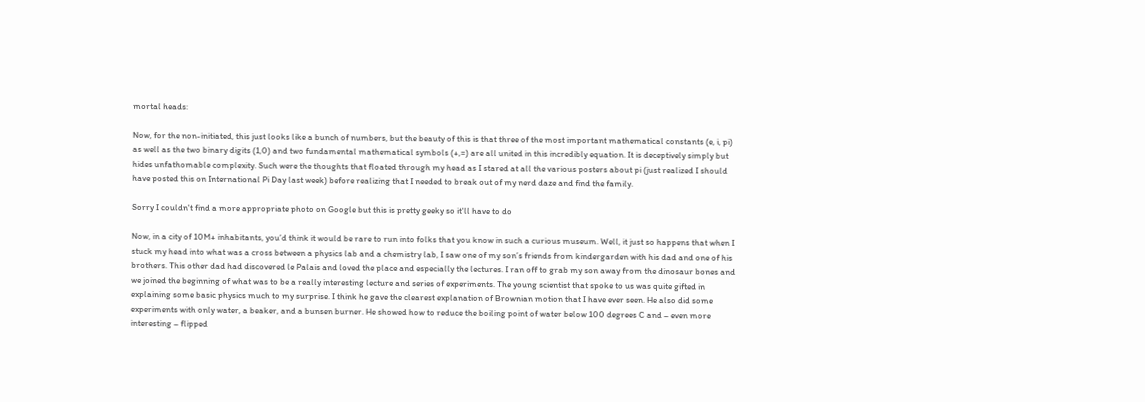mortal heads:

Now, for the non-initiated, this just looks like a bunch of numbers, but the beauty of this is that three of the most important mathematical constants (e, i, pi) as well as the two binary digits (1,0) and two fundamental mathematical symbols (+,=) are all united in this incredibly equation. It is deceptively simply but hides unfathomable complexity. Such were the thoughts that floated through my head as I stared at all the various posters about pi (just realized I should have posted this on International Pi Day last week) before realizing that I needed to break out of my nerd daze and find the family.

Sorry I couldn't find a more appropriate photo on Google but this is pretty geeky so it'll have to do

Now, in a city of 10M+ inhabitants, you’d think it would be rare to run into folks that you know in such a curious museum. Well, it just so happens that when I stuck my head into what was a cross between a physics lab and a chemistry lab, I saw one of my son’s friends from kindergarden with his dad and one of his brothers. This other dad had discovered le Palais and loved the place and especially the lectures. I ran off to grab my son away from the dinosaur bones and we joined the beginning of what was to be a really interesting lecture and series of experiments. The young scientist that spoke to us was quite gifted in explaining some basic physics much to my surprise. I think he gave the clearest explanation of Brownian motion that I have ever seen. He also did some experiments with only water, a beaker, and a bunsen burner. He showed how to reduce the boiling point of water below 100 degrees C and – even more interesting – flipped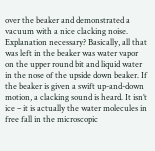over the beaker and demonstrated a vacuum with a nice clacking noise. Explanation necessary? Basically, all that was left in the beaker was water vapor on the upper round bit and liquid water in the nose of the upside down beaker. If the beaker is given a swift up-and-down motion, a clacking sound is heard. It isn’t ice – it is actually the water molecules in free fall in the microscopic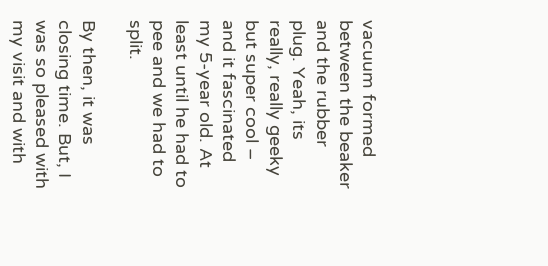vacuum formed between the beaker and the rubber plug. Yeah, its really, really geeky but super cool – and it fascinated my 5-year old. At least until he had to pee and we had to split.

By then, it was closing time. But, I was so pleased with my visit and with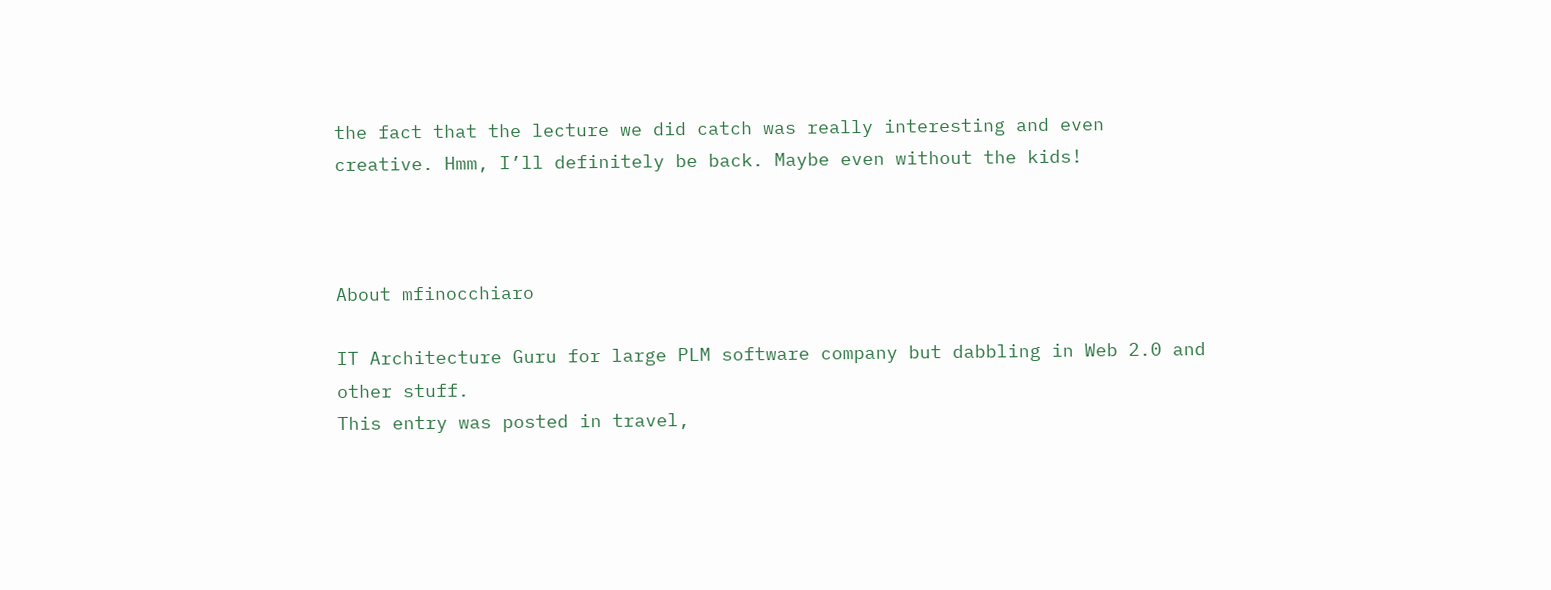the fact that the lecture we did catch was really interesting and even creative. Hmm, I’ll definitely be back. Maybe even without the kids!



About mfinocchiaro

IT Architecture Guru for large PLM software company but dabbling in Web 2.0 and other stuff.
This entry was posted in travel,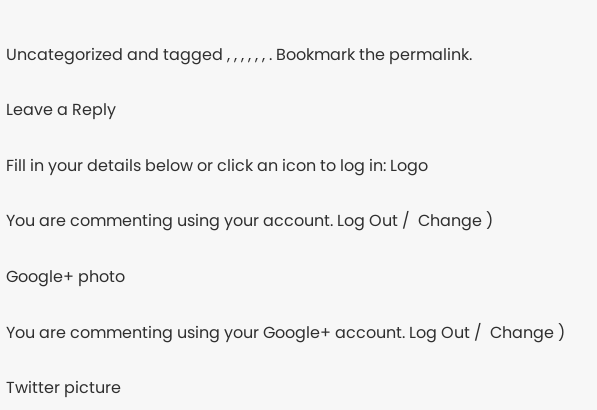Uncategorized and tagged , , , , , , . Bookmark the permalink.

Leave a Reply

Fill in your details below or click an icon to log in: Logo

You are commenting using your account. Log Out /  Change )

Google+ photo

You are commenting using your Google+ account. Log Out /  Change )

Twitter picture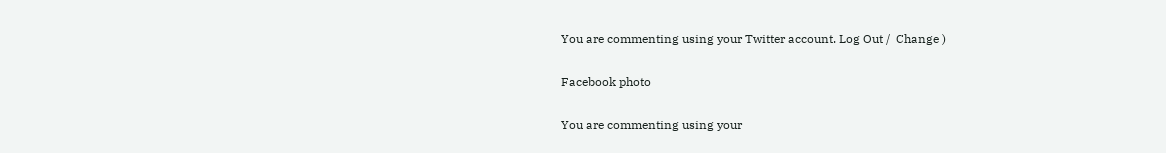You are commenting using your Twitter account. Log Out /  Change )

Facebook photo

You are commenting using your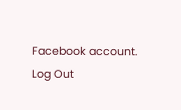Facebook account. Log Out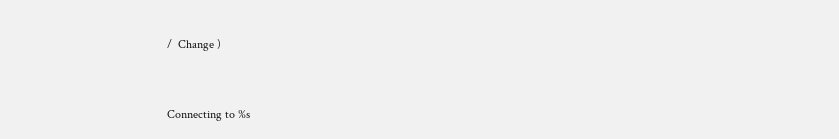/  Change )


Connecting to %s